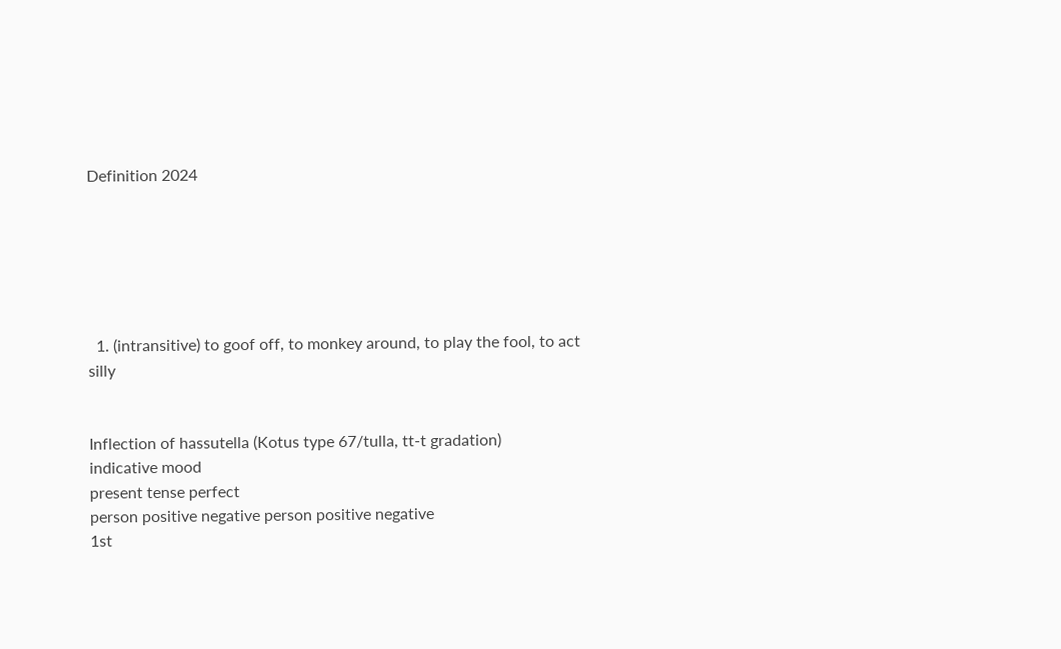Definition 2024






  1. (intransitive) to goof off, to monkey around, to play the fool, to act silly


Inflection of hassutella (Kotus type 67/tulla, tt-t gradation)
indicative mood
present tense perfect
person positive negative person positive negative
1st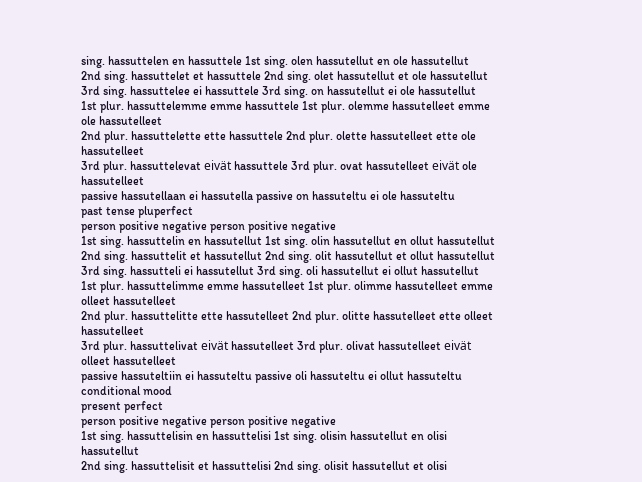sing. hassuttelen en hassuttele 1st sing. olen hassutellut en ole hassutellut
2nd sing. hassuttelet et hassuttele 2nd sing. olet hassutellut et ole hassutellut
3rd sing. hassuttelee ei hassuttele 3rd sing. on hassutellut ei ole hassutellut
1st plur. hassuttelemme emme hassuttele 1st plur. olemme hassutelleet emme ole hassutelleet
2nd plur. hassuttelette ette hassuttele 2nd plur. olette hassutelleet ette ole hassutelleet
3rd plur. hassuttelevat eivät hassuttele 3rd plur. ovat hassutelleet eivät ole hassutelleet
passive hassutellaan ei hassutella passive on hassuteltu ei ole hassuteltu
past tense pluperfect
person positive negative person positive negative
1st sing. hassuttelin en hassutellut 1st sing. olin hassutellut en ollut hassutellut
2nd sing. hassuttelit et hassutellut 2nd sing. olit hassutellut et ollut hassutellut
3rd sing. hassutteli ei hassutellut 3rd sing. oli hassutellut ei ollut hassutellut
1st plur. hassuttelimme emme hassutelleet 1st plur. olimme hassutelleet emme olleet hassutelleet
2nd plur. hassuttelitte ette hassutelleet 2nd plur. olitte hassutelleet ette olleet hassutelleet
3rd plur. hassuttelivat eivät hassutelleet 3rd plur. olivat hassutelleet eivät olleet hassutelleet
passive hassuteltiin ei hassuteltu passive oli hassuteltu ei ollut hassuteltu
conditional mood
present perfect
person positive negative person positive negative
1st sing. hassuttelisin en hassuttelisi 1st sing. olisin hassutellut en olisi hassutellut
2nd sing. hassuttelisit et hassuttelisi 2nd sing. olisit hassutellut et olisi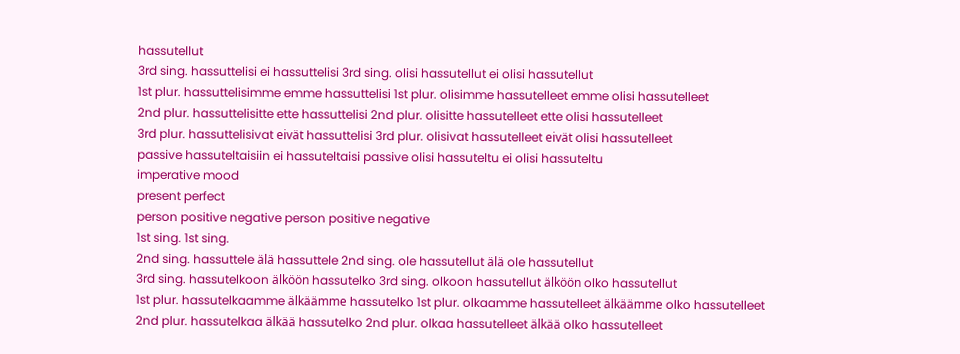hassutellut
3rd sing. hassuttelisi ei hassuttelisi 3rd sing. olisi hassutellut ei olisi hassutellut
1st plur. hassuttelisimme emme hassuttelisi 1st plur. olisimme hassutelleet emme olisi hassutelleet
2nd plur. hassuttelisitte ette hassuttelisi 2nd plur. olisitte hassutelleet ette olisi hassutelleet
3rd plur. hassuttelisivat eivät hassuttelisi 3rd plur. olisivat hassutelleet eivät olisi hassutelleet
passive hassuteltaisiin ei hassuteltaisi passive olisi hassuteltu ei olisi hassuteltu
imperative mood
present perfect
person positive negative person positive negative
1st sing. 1st sing.
2nd sing. hassuttele älä hassuttele 2nd sing. ole hassutellut älä ole hassutellut
3rd sing. hassutelkoon älköön hassutelko 3rd sing. olkoon hassutellut älköön olko hassutellut
1st plur. hassutelkaamme älkäämme hassutelko 1st plur. olkaamme hassutelleet älkäämme olko hassutelleet
2nd plur. hassutelkaa älkää hassutelko 2nd plur. olkaa hassutelleet älkää olko hassutelleet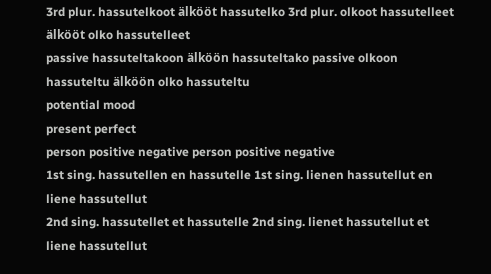3rd plur. hassutelkoot älkööt hassutelko 3rd plur. olkoot hassutelleet älkööt olko hassutelleet
passive hassuteltakoon älköön hassuteltako passive olkoon hassuteltu älköön olko hassuteltu
potential mood
present perfect
person positive negative person positive negative
1st sing. hassutellen en hassutelle 1st sing. lienen hassutellut en liene hassutellut
2nd sing. hassutellet et hassutelle 2nd sing. lienet hassutellut et liene hassutellut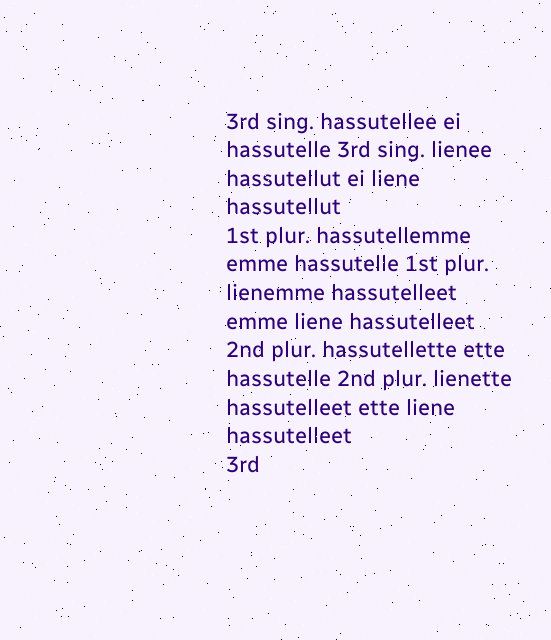3rd sing. hassutellee ei hassutelle 3rd sing. lienee hassutellut ei liene hassutellut
1st plur. hassutellemme emme hassutelle 1st plur. lienemme hassutelleet emme liene hassutelleet
2nd plur. hassutellette ette hassutelle 2nd plur. lienette hassutelleet ette liene hassutelleet
3rd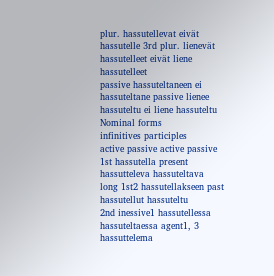plur. hassutellevat eivät hassutelle 3rd plur. lienevät hassutelleet eivät liene hassutelleet
passive hassuteltaneen ei hassuteltane passive lienee hassuteltu ei liene hassuteltu
Nominal forms
infinitives participles
active passive active passive
1st hassutella present hassutteleva hassuteltava
long 1st2 hassutellakseen past hassutellut hassuteltu
2nd inessive1 hassutellessa hassuteltaessa agent1, 3 hassuttelema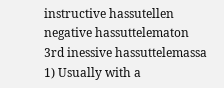instructive hassutellen negative hassuttelematon
3rd inessive hassuttelemassa 1) Usually with a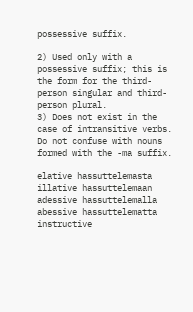possessive suffix.

2) Used only with a possessive suffix; this is the form for the third-person singular and third-person plural.
3) Does not exist in the case of intransitive verbs. Do not confuse with nouns formed with the -ma suffix.

elative hassuttelemasta
illative hassuttelemaan
adessive hassuttelemalla
abessive hassuttelematta
instructive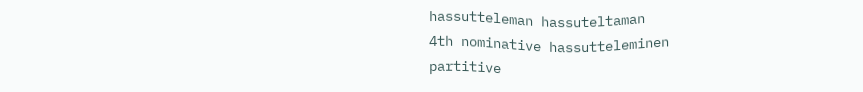hassutteleman hassuteltaman
4th nominative hassutteleminen
partitive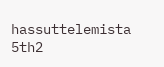hassuttelemista
5th2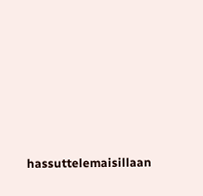hassuttelemaisillaan